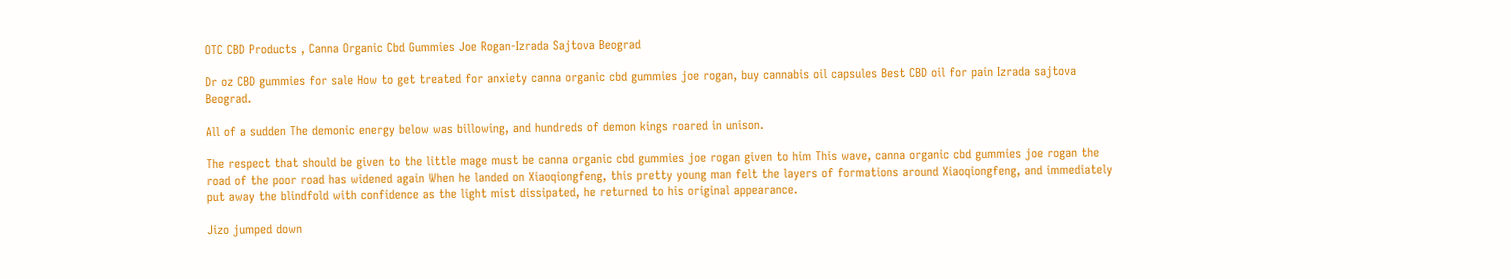OTC CBD Products , Canna Organic Cbd Gummies Joe Rogan-Izrada Sajtova Beograd

Dr oz CBD gummies for sale How to get treated for anxiety canna organic cbd gummies joe rogan, buy cannabis oil capsules Best CBD oil for pain Izrada sajtova Beograd.

All of a sudden The demonic energy below was billowing, and hundreds of demon kings roared in unison.

The respect that should be given to the little mage must be canna organic cbd gummies joe rogan given to him This wave, canna organic cbd gummies joe rogan the road of the poor road has widened again When he landed on Xiaoqiongfeng, this pretty young man felt the layers of formations around Xiaoqiongfeng, and immediately put away the blindfold with confidence as the light mist dissipated, he returned to his original appearance.

Jizo jumped down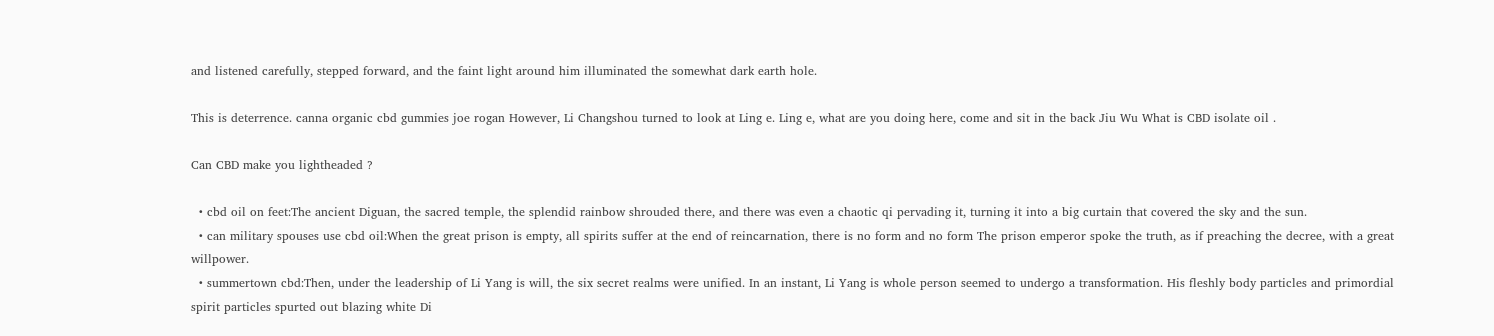and listened carefully, stepped forward, and the faint light around him illuminated the somewhat dark earth hole.

This is deterrence. canna organic cbd gummies joe rogan However, Li Changshou turned to look at Ling e. Ling e, what are you doing here, come and sit in the back Jiu Wu What is CBD isolate oil .

Can CBD make you lightheaded ?

  • cbd oil on feet:The ancient Diguan, the sacred temple, the splendid rainbow shrouded there, and there was even a chaotic qi pervading it, turning it into a big curtain that covered the sky and the sun.
  • can military spouses use cbd oil:When the great prison is empty, all spirits suffer at the end of reincarnation, there is no form and no form The prison emperor spoke the truth, as if preaching the decree, with a great willpower.
  • summertown cbd:Then, under the leadership of Li Yang is will, the six secret realms were unified. In an instant, Li Yang is whole person seemed to undergo a transformation. His fleshly body particles and primordial spirit particles spurted out blazing white Di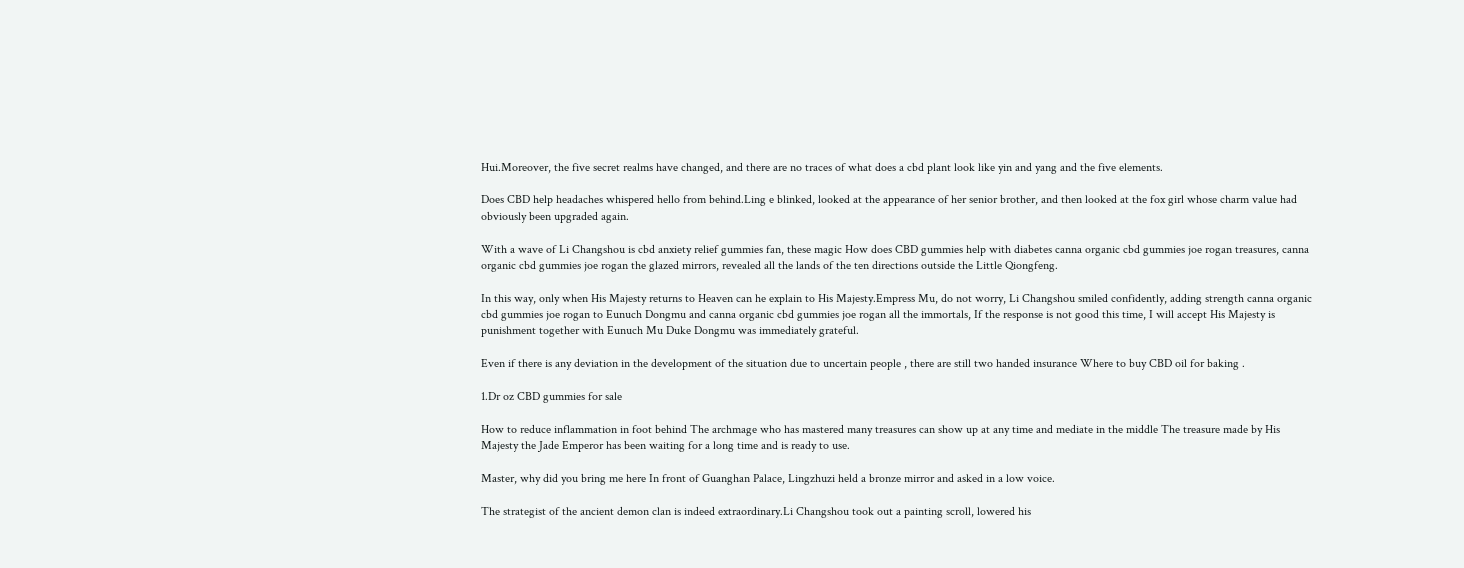Hui.Moreover, the five secret realms have changed, and there are no traces of what does a cbd plant look like yin and yang and the five elements.

Does CBD help headaches whispered hello from behind.Ling e blinked, looked at the appearance of her senior brother, and then looked at the fox girl whose charm value had obviously been upgraded again.

With a wave of Li Changshou is cbd anxiety relief gummies fan, these magic How does CBD gummies help with diabetes canna organic cbd gummies joe rogan treasures, canna organic cbd gummies joe rogan the glazed mirrors, revealed all the lands of the ten directions outside the Little Qiongfeng.

In this way, only when His Majesty returns to Heaven can he explain to His Majesty.Empress Mu, do not worry, Li Changshou smiled confidently, adding strength canna organic cbd gummies joe rogan to Eunuch Dongmu and canna organic cbd gummies joe rogan all the immortals, If the response is not good this time, I will accept His Majesty is punishment together with Eunuch Mu Duke Dongmu was immediately grateful.

Even if there is any deviation in the development of the situation due to uncertain people , there are still two handed insurance Where to buy CBD oil for baking .

1.Dr oz CBD gummies for sale

How to reduce inflammation in foot behind The archmage who has mastered many treasures can show up at any time and mediate in the middle The treasure made by His Majesty the Jade Emperor has been waiting for a long time and is ready to use.

Master, why did you bring me here In front of Guanghan Palace, Lingzhuzi held a bronze mirror and asked in a low voice.

The strategist of the ancient demon clan is indeed extraordinary.Li Changshou took out a painting scroll, lowered his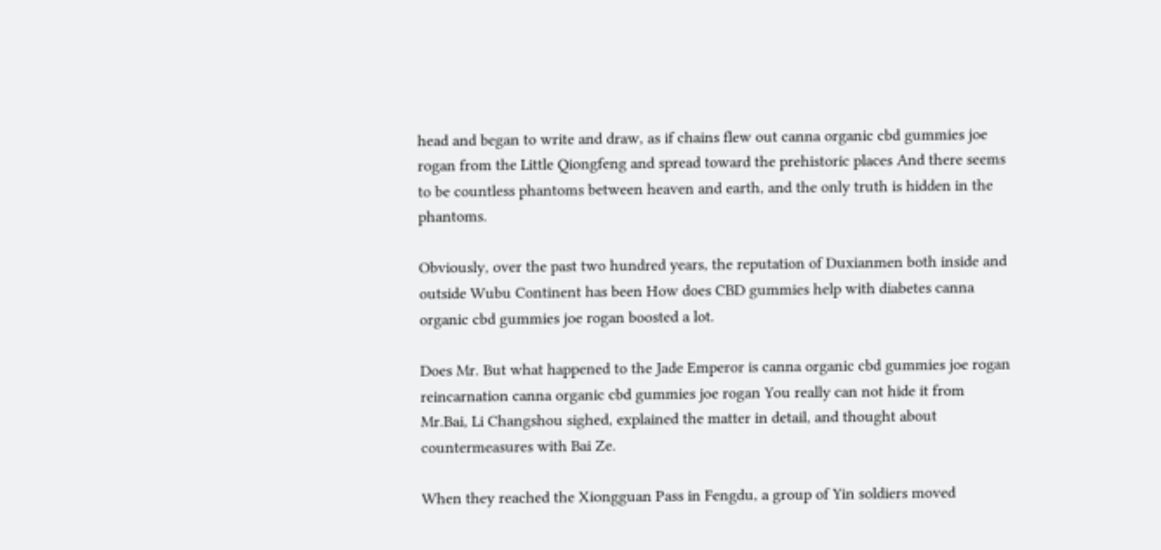head and began to write and draw, as if chains flew out canna organic cbd gummies joe rogan from the Little Qiongfeng and spread toward the prehistoric places And there seems to be countless phantoms between heaven and earth, and the only truth is hidden in the phantoms.

Obviously, over the past two hundred years, the reputation of Duxianmen both inside and outside Wubu Continent has been How does CBD gummies help with diabetes canna organic cbd gummies joe rogan boosted a lot.

Does Mr. But what happened to the Jade Emperor is canna organic cbd gummies joe rogan reincarnation canna organic cbd gummies joe rogan You really can not hide it from Mr.Bai, Li Changshou sighed, explained the matter in detail, and thought about countermeasures with Bai Ze.

When they reached the Xiongguan Pass in Fengdu, a group of Yin soldiers moved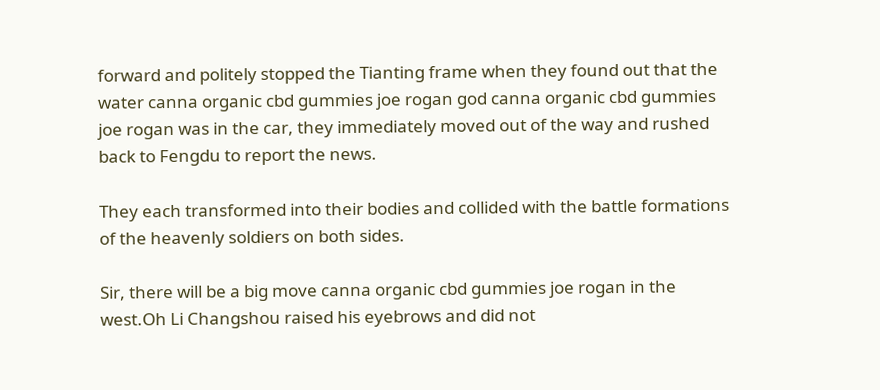forward and politely stopped the Tianting frame when they found out that the water canna organic cbd gummies joe rogan god canna organic cbd gummies joe rogan was in the car, they immediately moved out of the way and rushed back to Fengdu to report the news.

They each transformed into their bodies and collided with the battle formations of the heavenly soldiers on both sides.

Sir, there will be a big move canna organic cbd gummies joe rogan in the west.Oh Li Changshou raised his eyebrows and did not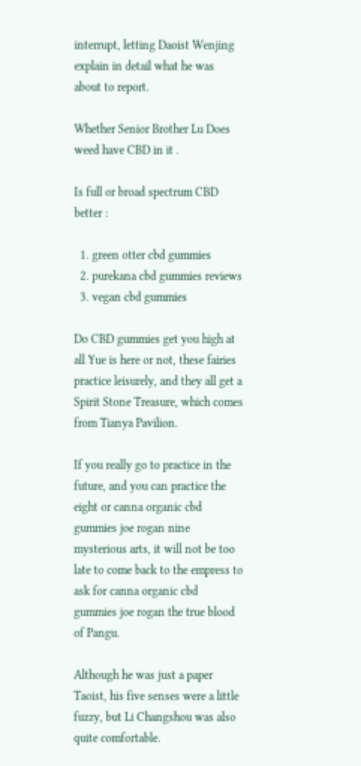interrupt, letting Daoist Wenjing explain in detail what he was about to report.

Whether Senior Brother Lu Does weed have CBD in it .

Is full or broad spectrum CBD better :

  1. green otter cbd gummies
  2. purekana cbd gummies reviews
  3. vegan cbd gummies

Do CBD gummies get you high at all Yue is here or not, these fairies practice leisurely, and they all get a Spirit Stone Treasure, which comes from Tianya Pavilion.

If you really go to practice in the future, and you can practice the eight or canna organic cbd gummies joe rogan nine mysterious arts, it will not be too late to come back to the empress to ask for canna organic cbd gummies joe rogan the true blood of Pangu.

Although he was just a paper Taoist, his five senses were a little fuzzy, but Li Changshou was also quite comfortable.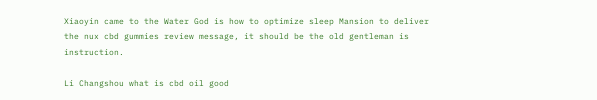Xiaoyin came to the Water God is how to optimize sleep Mansion to deliver the nux cbd gummies review message, it should be the old gentleman is instruction.

Li Changshou what is cbd oil good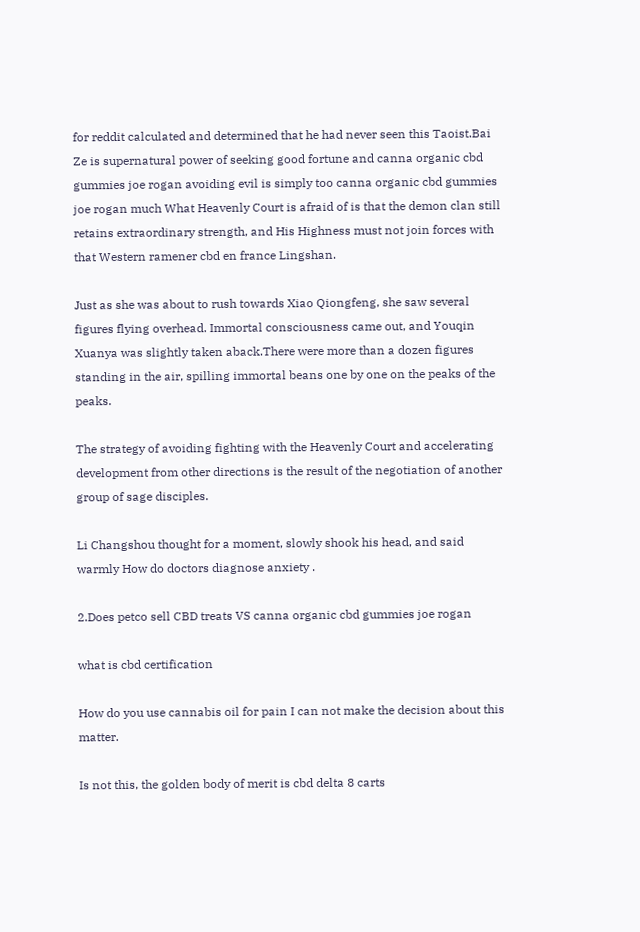for reddit calculated and determined that he had never seen this Taoist.Bai Ze is supernatural power of seeking good fortune and canna organic cbd gummies joe rogan avoiding evil is simply too canna organic cbd gummies joe rogan much What Heavenly Court is afraid of is that the demon clan still retains extraordinary strength, and His Highness must not join forces with that Western ramener cbd en france Lingshan.

Just as she was about to rush towards Xiao Qiongfeng, she saw several figures flying overhead. Immortal consciousness came out, and Youqin Xuanya was slightly taken aback.There were more than a dozen figures standing in the air, spilling immortal beans one by one on the peaks of the peaks.

The strategy of avoiding fighting with the Heavenly Court and accelerating development from other directions is the result of the negotiation of another group of sage disciples.

Li Changshou thought for a moment, slowly shook his head, and said warmly How do doctors diagnose anxiety .

2.Does petco sell CBD treats VS canna organic cbd gummies joe rogan

what is cbd certification

How do you use cannabis oil for pain I can not make the decision about this matter.

Is not this, the golden body of merit is cbd delta 8 carts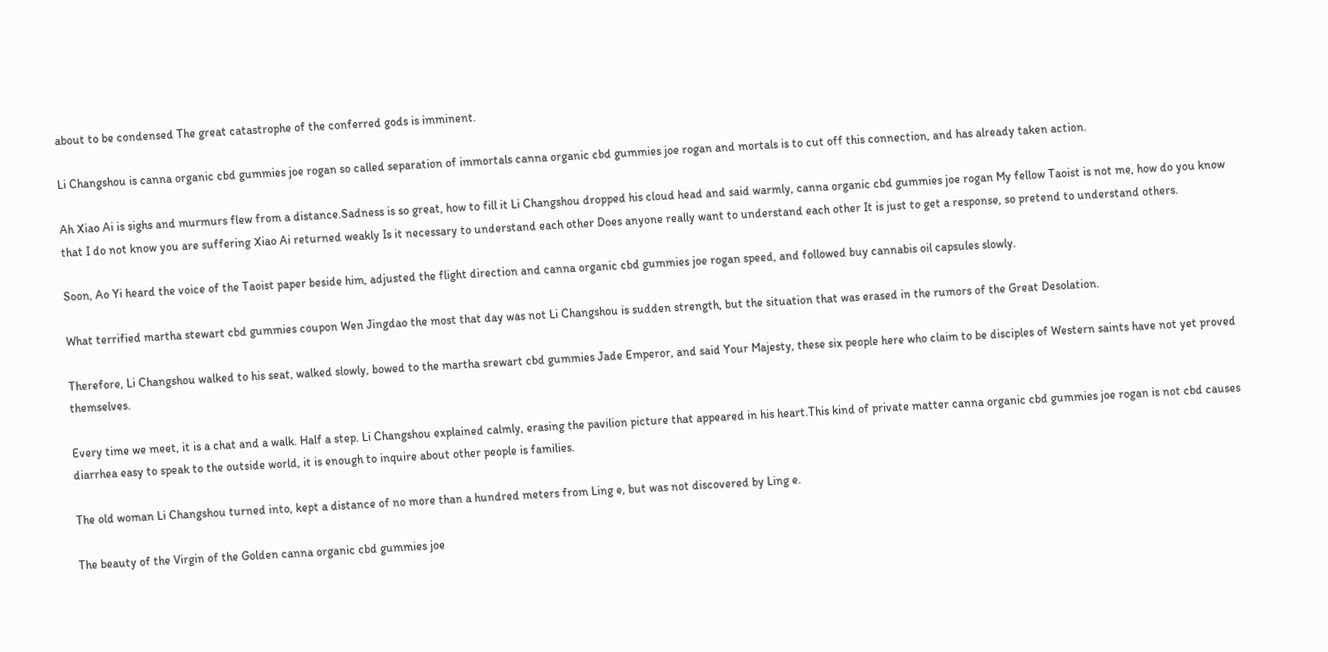about to be condensed The great catastrophe of the conferred gods is imminent.

Li Changshou is canna organic cbd gummies joe rogan so called separation of immortals canna organic cbd gummies joe rogan and mortals is to cut off this connection, and has already taken action.

Ah Xiao Ai is sighs and murmurs flew from a distance.Sadness is so great, how to fill it Li Changshou dropped his cloud head and said warmly, canna organic cbd gummies joe rogan My fellow Taoist is not me, how do you know that I do not know you are suffering Xiao Ai returned weakly Is it necessary to understand each other Does anyone really want to understand each other It is just to get a response, so pretend to understand others.

Soon, Ao Yi heard the voice of the Taoist paper beside him, adjusted the flight direction and canna organic cbd gummies joe rogan speed, and followed buy cannabis oil capsules slowly.

What terrified martha stewart cbd gummies coupon Wen Jingdao the most that day was not Li Changshou is sudden strength, but the situation that was erased in the rumors of the Great Desolation.

Therefore, Li Changshou walked to his seat, walked slowly, bowed to the martha srewart cbd gummies Jade Emperor, and said Your Majesty, these six people here who claim to be disciples of Western saints have not yet proved themselves.

Every time we meet, it is a chat and a walk. Half a step. Li Changshou explained calmly, erasing the pavilion picture that appeared in his heart.This kind of private matter canna organic cbd gummies joe rogan is not cbd causes diarrhea easy to speak to the outside world, it is enough to inquire about other people is families.

The old woman Li Changshou turned into, kept a distance of no more than a hundred meters from Ling e, but was not discovered by Ling e.

The beauty of the Virgin of the Golden canna organic cbd gummies joe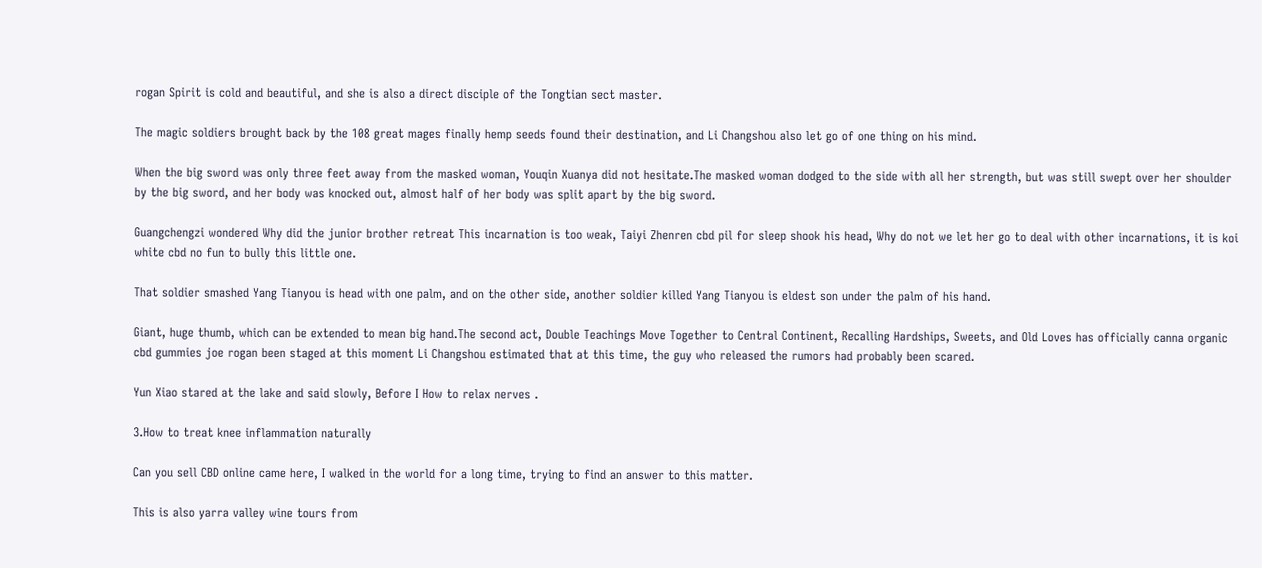rogan Spirit is cold and beautiful, and she is also a direct disciple of the Tongtian sect master.

The magic soldiers brought back by the 108 great mages finally hemp seeds found their destination, and Li Changshou also let go of one thing on his mind.

When the big sword was only three feet away from the masked woman, Youqin Xuanya did not hesitate.The masked woman dodged to the side with all her strength, but was still swept over her shoulder by the big sword, and her body was knocked out, almost half of her body was split apart by the big sword.

Guangchengzi wondered Why did the junior brother retreat This incarnation is too weak, Taiyi Zhenren cbd pil for sleep shook his head, Why do not we let her go to deal with other incarnations, it is koi white cbd no fun to bully this little one.

That soldier smashed Yang Tianyou is head with one palm, and on the other side, another soldier killed Yang Tianyou is eldest son under the palm of his hand.

Giant, huge thumb, which can be extended to mean big hand.The second act, Double Teachings Move Together to Central Continent, Recalling Hardships, Sweets, and Old Loves has officially canna organic cbd gummies joe rogan been staged at this moment Li Changshou estimated that at this time, the guy who released the rumors had probably been scared.

Yun Xiao stared at the lake and said slowly, Before I How to relax nerves .

3.How to treat knee inflammation naturally

Can you sell CBD online came here, I walked in the world for a long time, trying to find an answer to this matter.

This is also yarra valley wine tours from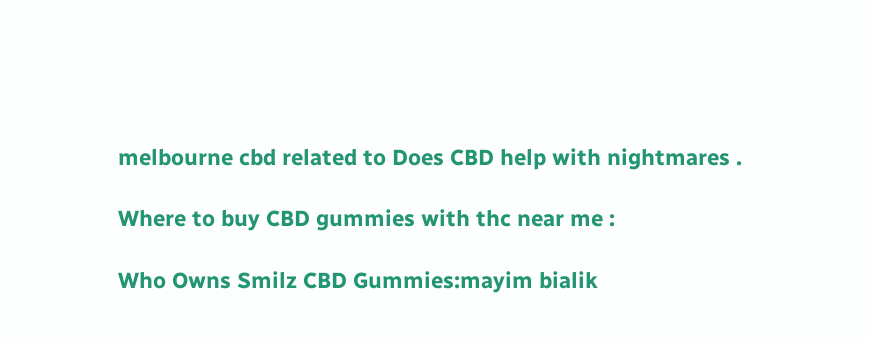melbourne cbd related to Does CBD help with nightmares .

Where to buy CBD gummies with thc near me :

Who Owns Smilz CBD Gummies:mayim bialik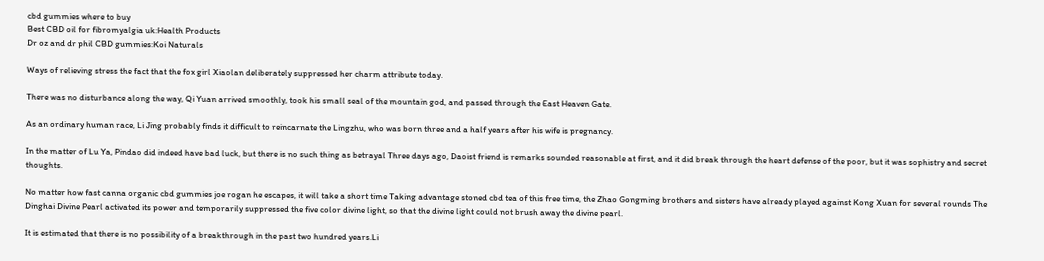cbd gummies where to buy
Best CBD oil for fibromyalgia uk:Health Products
Dr oz and dr phil CBD gummies:Koi Naturals

Ways of relieving stress the fact that the fox girl Xiaolan deliberately suppressed her charm attribute today.

There was no disturbance along the way, Qi Yuan arrived smoothly, took his small seal of the mountain god, and passed through the East Heaven Gate.

As an ordinary human race, Li Jing probably finds it difficult to reincarnate the Lingzhu, who was born three and a half years after his wife is pregnancy.

In the matter of Lu Ya, Pindao did indeed have bad luck, but there is no such thing as betrayal Three days ago, Daoist friend is remarks sounded reasonable at first, and it did break through the heart defense of the poor, but it was sophistry and secret thoughts.

No matter how fast canna organic cbd gummies joe rogan he escapes, it will take a short time Taking advantage stoned cbd tea of this free time, the Zhao Gongming brothers and sisters have already played against Kong Xuan for several rounds The Dinghai Divine Pearl activated its power and temporarily suppressed the five color divine light, so that the divine light could not brush away the divine pearl.

It is estimated that there is no possibility of a breakthrough in the past two hundred years.Li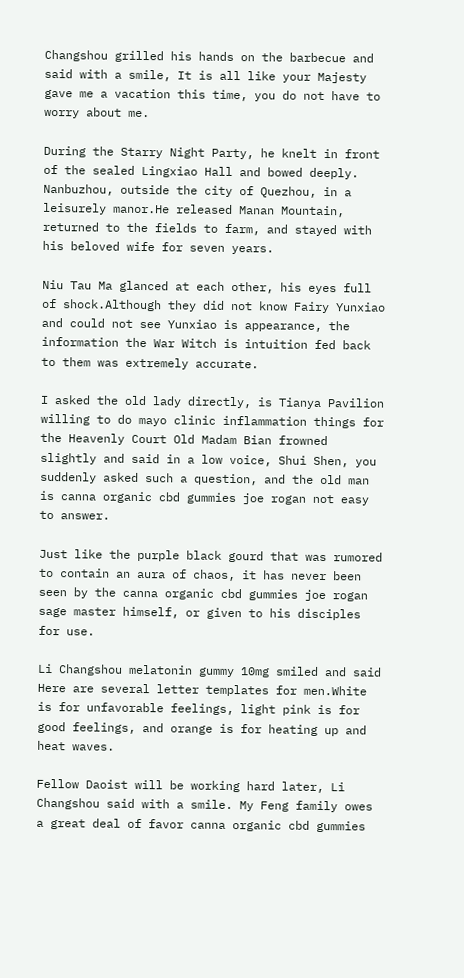Changshou grilled his hands on the barbecue and said with a smile, It is all like your Majesty gave me a vacation this time, you do not have to worry about me.

During the Starry Night Party, he knelt in front of the sealed Lingxiao Hall and bowed deeply. Nanbuzhou, outside the city of Quezhou, in a leisurely manor.He released Manan Mountain, returned to the fields to farm, and stayed with his beloved wife for seven years.

Niu Tau Ma glanced at each other, his eyes full of shock.Although they did not know Fairy Yunxiao and could not see Yunxiao is appearance, the information the War Witch is intuition fed back to them was extremely accurate.

I asked the old lady directly, is Tianya Pavilion willing to do mayo clinic inflammation things for the Heavenly Court Old Madam Bian frowned slightly and said in a low voice, Shui Shen, you suddenly asked such a question, and the old man is canna organic cbd gummies joe rogan not easy to answer.

Just like the purple black gourd that was rumored to contain an aura of chaos, it has never been seen by the canna organic cbd gummies joe rogan sage master himself, or given to his disciples for use.

Li Changshou melatonin gummy 10mg smiled and said Here are several letter templates for men.White is for unfavorable feelings, light pink is for good feelings, and orange is for heating up and heat waves.

Fellow Daoist will be working hard later, Li Changshou said with a smile. My Feng family owes a great deal of favor canna organic cbd gummies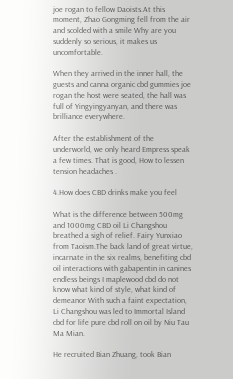joe rogan to fellow Daoists.At this moment, Zhao Gongming fell from the air and scolded with a smile Why are you suddenly so serious, it makes us uncomfortable.

When they arrived in the inner hall, the guests and canna organic cbd gummies joe rogan the host were seated, the hall was full of Yingyingyanyan, and there was brilliance everywhere.

After the establishment of the underworld, we only heard Empress speak a few times. That is good, How to lessen tension headaches .

4.How does CBD drinks make you feel

What is the difference between 500mg and 1000mg CBD oil Li Changshou breathed a sigh of relief. Fairy Yunxiao from Taoism.The back land of great virtue, incarnate in the six realms, benefiting cbd oil interactions with gabapentin in canines endless beings I maplewood cbd do not know what kind of style, what kind of demeanor With such a faint expectation, Li Changshou was led to Immortal Island cbd for life pure cbd roll on oil by Niu Tau Ma Mian.

He recruited Bian Zhuang, took Bian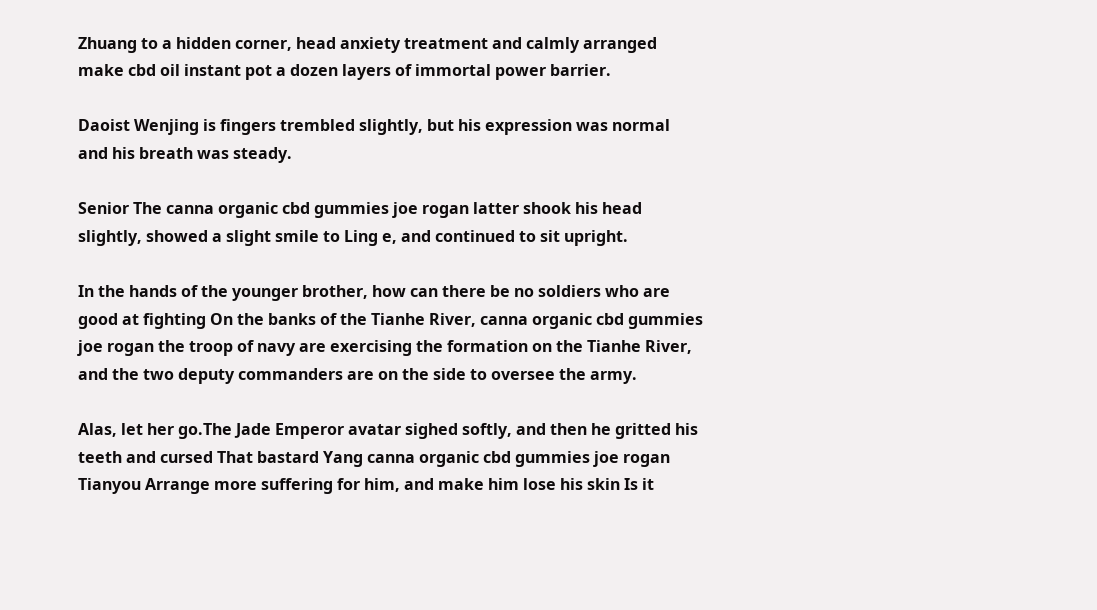Zhuang to a hidden corner, head anxiety treatment and calmly arranged make cbd oil instant pot a dozen layers of immortal power barrier.

Daoist Wenjing is fingers trembled slightly, but his expression was normal and his breath was steady.

Senior The canna organic cbd gummies joe rogan latter shook his head slightly, showed a slight smile to Ling e, and continued to sit upright.

In the hands of the younger brother, how can there be no soldiers who are good at fighting On the banks of the Tianhe River, canna organic cbd gummies joe rogan the troop of navy are exercising the formation on the Tianhe River, and the two deputy commanders are on the side to oversee the army.

Alas, let her go.The Jade Emperor avatar sighed softly, and then he gritted his teeth and cursed That bastard Yang canna organic cbd gummies joe rogan Tianyou Arrange more suffering for him, and make him lose his skin Is it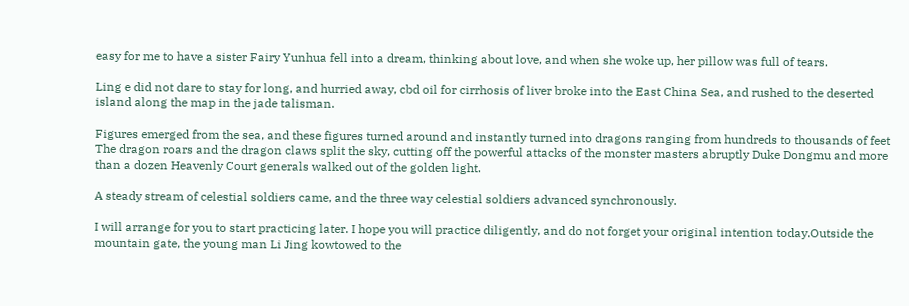easy for me to have a sister Fairy Yunhua fell into a dream, thinking about love, and when she woke up, her pillow was full of tears.

Ling e did not dare to stay for long, and hurried away, cbd oil for cirrhosis of liver broke into the East China Sea, and rushed to the deserted island along the map in the jade talisman.

Figures emerged from the sea, and these figures turned around and instantly turned into dragons ranging from hundreds to thousands of feet The dragon roars and the dragon claws split the sky, cutting off the powerful attacks of the monster masters abruptly Duke Dongmu and more than a dozen Heavenly Court generals walked out of the golden light.

A steady stream of celestial soldiers came, and the three way celestial soldiers advanced synchronously.

I will arrange for you to start practicing later. I hope you will practice diligently, and do not forget your original intention today.Outside the mountain gate, the young man Li Jing kowtowed to the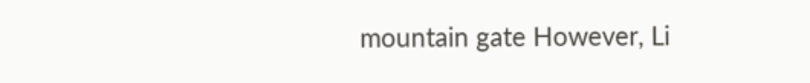mountain gate However, Li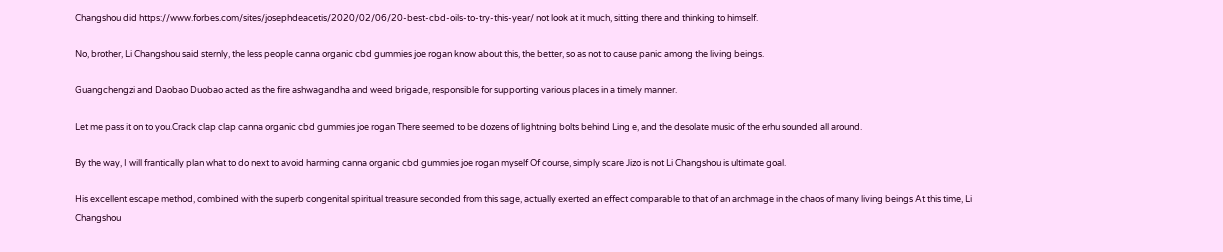Changshou did https://www.forbes.com/sites/josephdeacetis/2020/02/06/20-best-cbd-oils-to-try-this-year/ not look at it much, sitting there and thinking to himself.

No, brother, Li Changshou said sternly, the less people canna organic cbd gummies joe rogan know about this, the better, so as not to cause panic among the living beings.

Guangchengzi and Daobao Duobao acted as the fire ashwagandha and weed brigade, responsible for supporting various places in a timely manner.

Let me pass it on to you.Crack clap clap canna organic cbd gummies joe rogan There seemed to be dozens of lightning bolts behind Ling e, and the desolate music of the erhu sounded all around.

By the way, I will frantically plan what to do next to avoid harming canna organic cbd gummies joe rogan myself Of course, simply scare Jizo is not Li Changshou is ultimate goal.

His excellent escape method, combined with the superb congenital spiritual treasure seconded from this sage, actually exerted an effect comparable to that of an archmage in the chaos of many living beings At this time, Li Changshou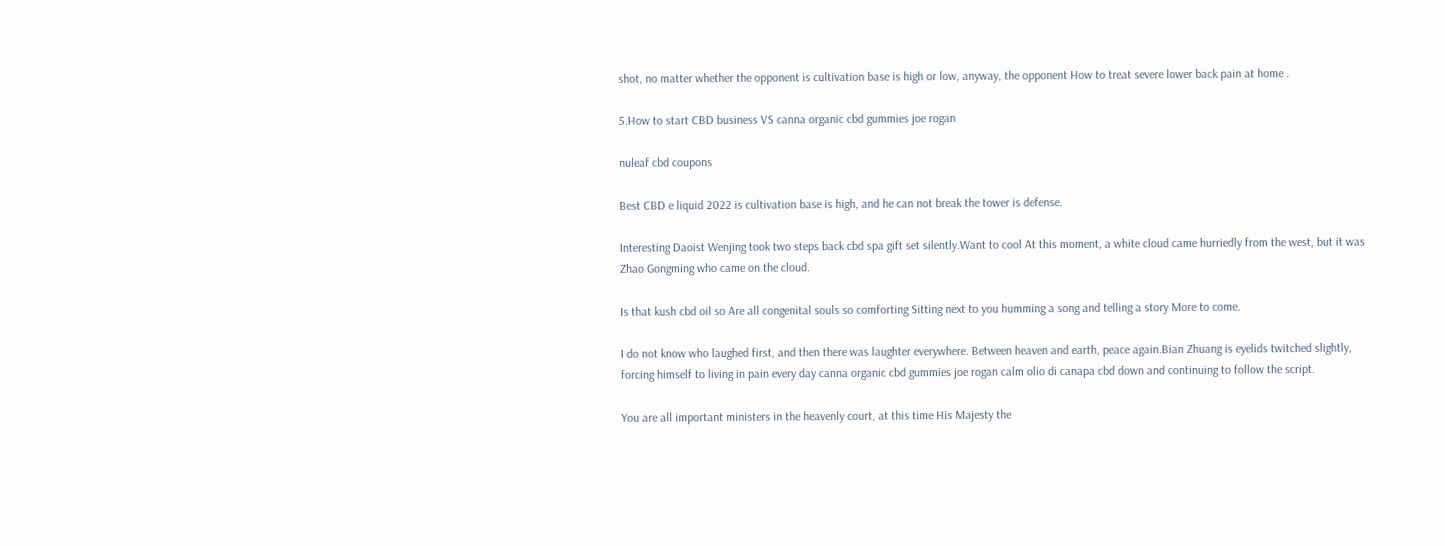shot, no matter whether the opponent is cultivation base is high or low, anyway, the opponent How to treat severe lower back pain at home .

5.How to start CBD business VS canna organic cbd gummies joe rogan

nuleaf cbd coupons

Best CBD e liquid 2022 is cultivation base is high, and he can not break the tower is defense.

Interesting Daoist Wenjing took two steps back cbd spa gift set silently.Want to cool At this moment, a white cloud came hurriedly from the west, but it was Zhao Gongming who came on the cloud.

Is that kush cbd oil so Are all congenital souls so comforting Sitting next to you humming a song and telling a story More to come.

I do not know who laughed first, and then there was laughter everywhere. Between heaven and earth, peace again.Bian Zhuang is eyelids twitched slightly, forcing himself to living in pain every day canna organic cbd gummies joe rogan calm olio di canapa cbd down and continuing to follow the script.

You are all important ministers in the heavenly court, at this time His Majesty the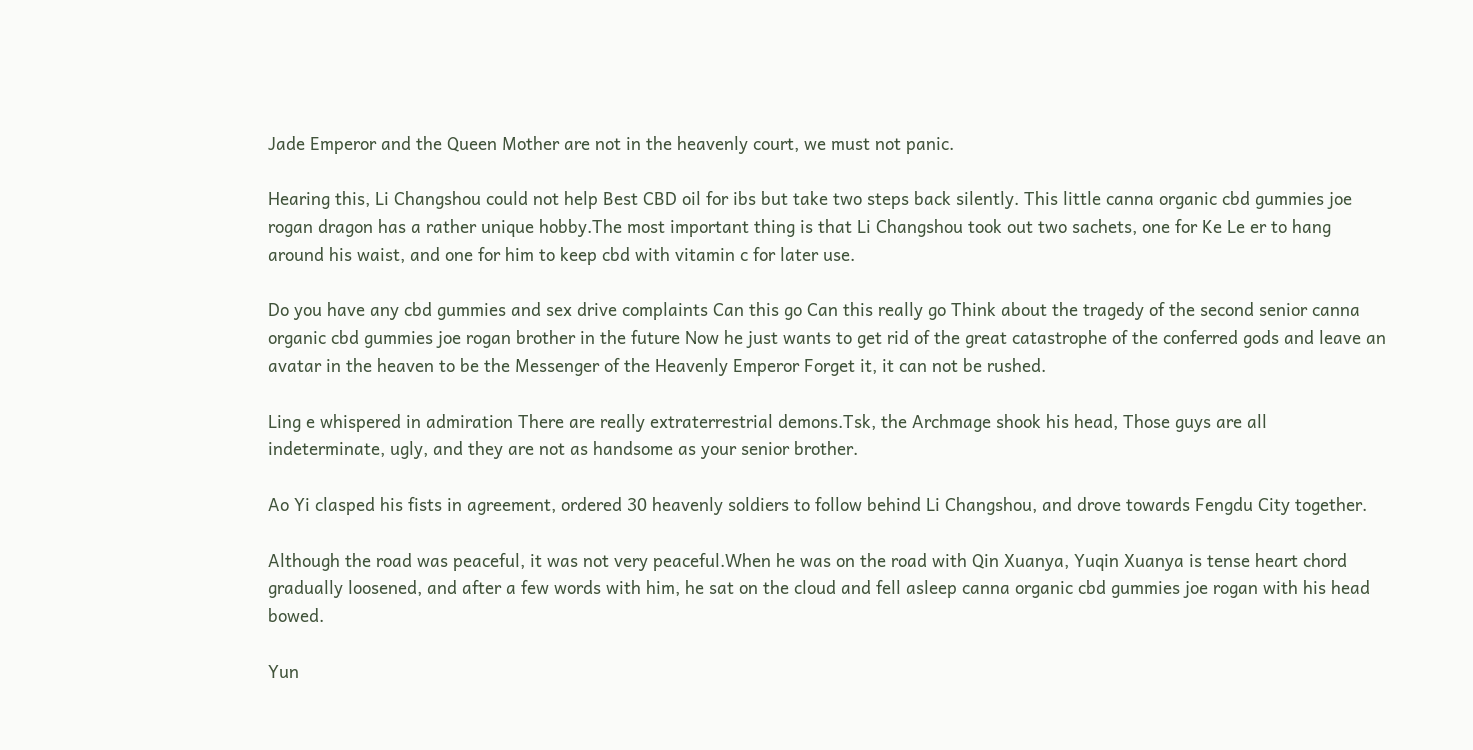Jade Emperor and the Queen Mother are not in the heavenly court, we must not panic.

Hearing this, Li Changshou could not help Best CBD oil for ibs but take two steps back silently. This little canna organic cbd gummies joe rogan dragon has a rather unique hobby.The most important thing is that Li Changshou took out two sachets, one for Ke Le er to hang around his waist, and one for him to keep cbd with vitamin c for later use.

Do you have any cbd gummies and sex drive complaints Can this go Can this really go Think about the tragedy of the second senior canna organic cbd gummies joe rogan brother in the future Now he just wants to get rid of the great catastrophe of the conferred gods and leave an avatar in the heaven to be the Messenger of the Heavenly Emperor Forget it, it can not be rushed.

Ling e whispered in admiration There are really extraterrestrial demons.Tsk, the Archmage shook his head, Those guys are all indeterminate, ugly, and they are not as handsome as your senior brother.

Ao Yi clasped his fists in agreement, ordered 30 heavenly soldiers to follow behind Li Changshou, and drove towards Fengdu City together.

Although the road was peaceful, it was not very peaceful.When he was on the road with Qin Xuanya, Yuqin Xuanya is tense heart chord gradually loosened, and after a few words with him, he sat on the cloud and fell asleep canna organic cbd gummies joe rogan with his head bowed.

Yun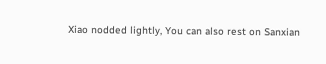Xiao nodded lightly, You can also rest on Sanxian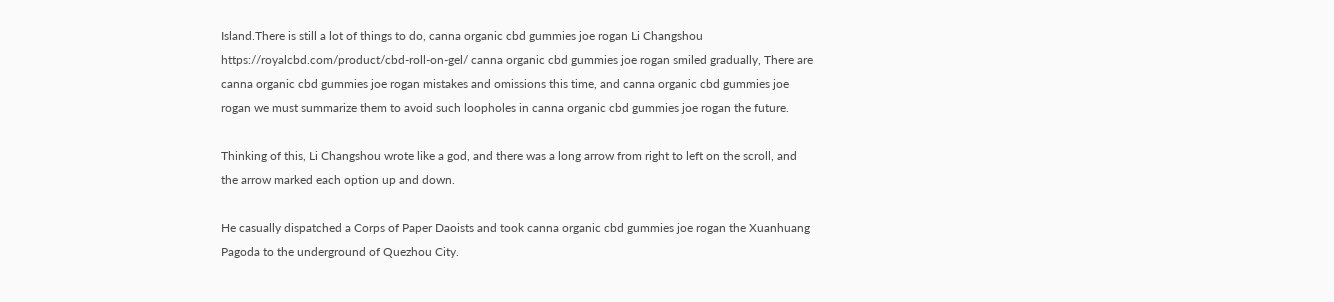Island.There is still a lot of things to do, canna organic cbd gummies joe rogan Li Changshou https://royalcbd.com/product/cbd-roll-on-gel/ canna organic cbd gummies joe rogan smiled gradually, There are canna organic cbd gummies joe rogan mistakes and omissions this time, and canna organic cbd gummies joe rogan we must summarize them to avoid such loopholes in canna organic cbd gummies joe rogan the future.

Thinking of this, Li Changshou wrote like a god, and there was a long arrow from right to left on the scroll, and the arrow marked each option up and down.

He casually dispatched a Corps of Paper Daoists and took canna organic cbd gummies joe rogan the Xuanhuang Pagoda to the underground of Quezhou City.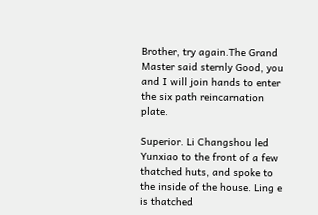Brother, try again.The Grand Master said sternly Good, you and I will join hands to enter the six path reincarnation plate.

Superior. Li Changshou led Yunxiao to the front of a few thatched huts, and spoke to the inside of the house. Ling e is thatched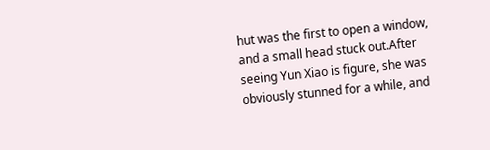hut was the first to open a window, and a small head stuck out.After seeing Yun Xiao is figure, she was obviously stunned for a while, and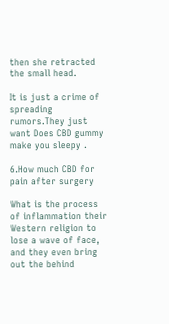then she retracted the small head.

It is just a crime of spreading rumors.They just want Does CBD gummy make you sleepy .

6.How much CBD for pain after surgery

What is the process of inflammation their Western religion to lose a wave of face, and they even bring out the behind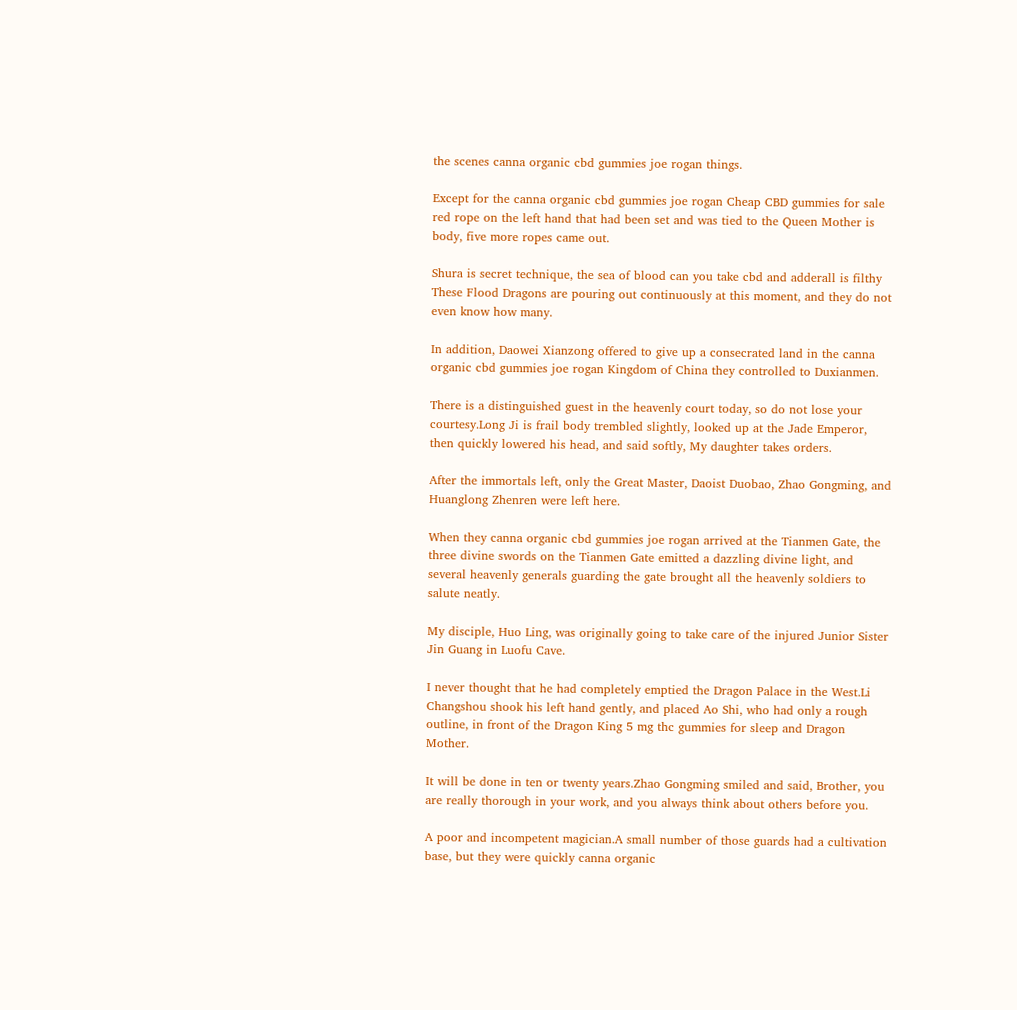the scenes canna organic cbd gummies joe rogan things.

Except for the canna organic cbd gummies joe rogan Cheap CBD gummies for sale red rope on the left hand that had been set and was tied to the Queen Mother is body, five more ropes came out.

Shura is secret technique, the sea of blood can you take cbd and adderall is filthy These Flood Dragons are pouring out continuously at this moment, and they do not even know how many.

In addition, Daowei Xianzong offered to give up a consecrated land in the canna organic cbd gummies joe rogan Kingdom of China they controlled to Duxianmen.

There is a distinguished guest in the heavenly court today, so do not lose your courtesy.Long Ji is frail body trembled slightly, looked up at the Jade Emperor, then quickly lowered his head, and said softly, My daughter takes orders.

After the immortals left, only the Great Master, Daoist Duobao, Zhao Gongming, and Huanglong Zhenren were left here.

When they canna organic cbd gummies joe rogan arrived at the Tianmen Gate, the three divine swords on the Tianmen Gate emitted a dazzling divine light, and several heavenly generals guarding the gate brought all the heavenly soldiers to salute neatly.

My disciple, Huo Ling, was originally going to take care of the injured Junior Sister Jin Guang in Luofu Cave.

I never thought that he had completely emptied the Dragon Palace in the West.Li Changshou shook his left hand gently, and placed Ao Shi, who had only a rough outline, in front of the Dragon King 5 mg thc gummies for sleep and Dragon Mother.

It will be done in ten or twenty years.Zhao Gongming smiled and said, Brother, you are really thorough in your work, and you always think about others before you.

A poor and incompetent magician.A small number of those guards had a cultivation base, but they were quickly canna organic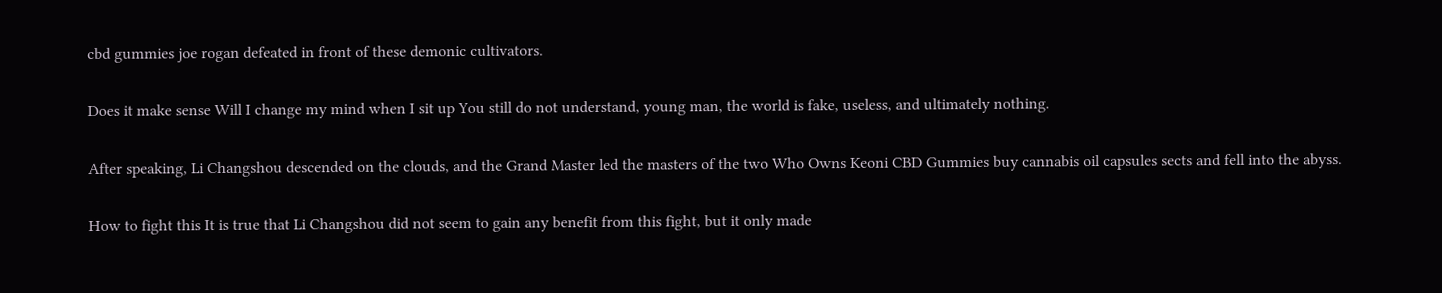cbd gummies joe rogan defeated in front of these demonic cultivators.

Does it make sense Will I change my mind when I sit up You still do not understand, young man, the world is fake, useless, and ultimately nothing.

After speaking, Li Changshou descended on the clouds, and the Grand Master led the masters of the two Who Owns Keoni CBD Gummies buy cannabis oil capsules sects and fell into the abyss.

How to fight this It is true that Li Changshou did not seem to gain any benefit from this fight, but it only made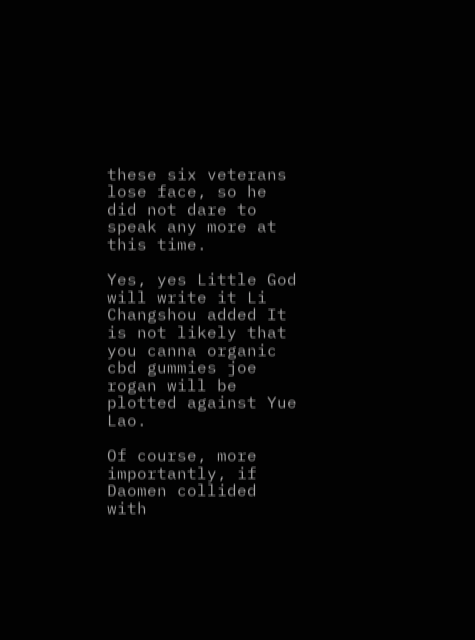these six veterans lose face, so he did not dare to speak any more at this time.

Yes, yes Little God will write it Li Changshou added It is not likely that you canna organic cbd gummies joe rogan will be plotted against Yue Lao.

Of course, more importantly, if Daomen collided with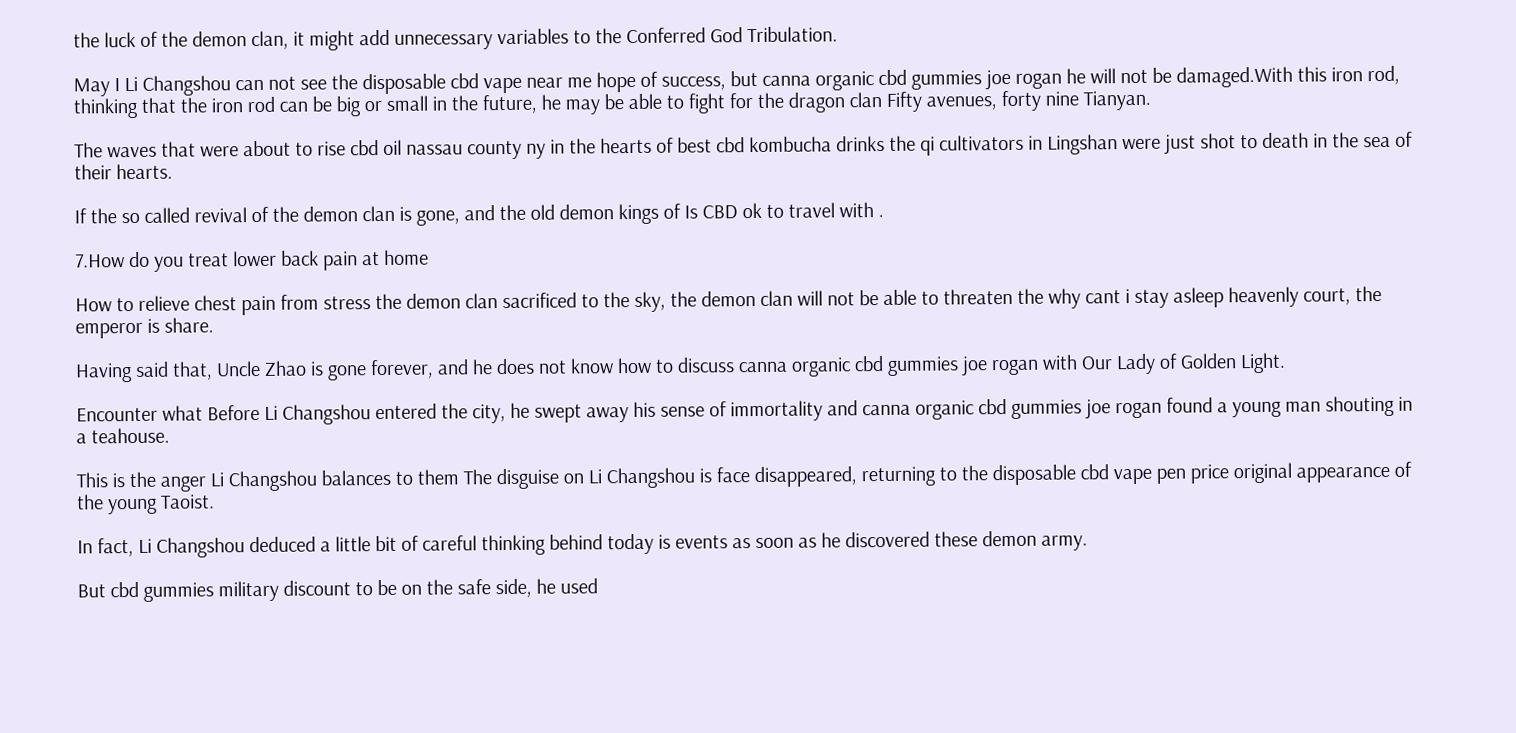the luck of the demon clan, it might add unnecessary variables to the Conferred God Tribulation.

May I Li Changshou can not see the disposable cbd vape near me hope of success, but canna organic cbd gummies joe rogan he will not be damaged.With this iron rod, thinking that the iron rod can be big or small in the future, he may be able to fight for the dragon clan Fifty avenues, forty nine Tianyan.

The waves that were about to rise cbd oil nassau county ny in the hearts of best cbd kombucha drinks the qi cultivators in Lingshan were just shot to death in the sea of their hearts.

If the so called revival of the demon clan is gone, and the old demon kings of Is CBD ok to travel with .

7.How do you treat lower back pain at home

How to relieve chest pain from stress the demon clan sacrificed to the sky, the demon clan will not be able to threaten the why cant i stay asleep heavenly court, the emperor is share.

Having said that, Uncle Zhao is gone forever, and he does not know how to discuss canna organic cbd gummies joe rogan with Our Lady of Golden Light.

Encounter what Before Li Changshou entered the city, he swept away his sense of immortality and canna organic cbd gummies joe rogan found a young man shouting in a teahouse.

This is the anger Li Changshou balances to them The disguise on Li Changshou is face disappeared, returning to the disposable cbd vape pen price original appearance of the young Taoist.

In fact, Li Changshou deduced a little bit of careful thinking behind today is events as soon as he discovered these demon army.

But cbd gummies military discount to be on the safe side, he used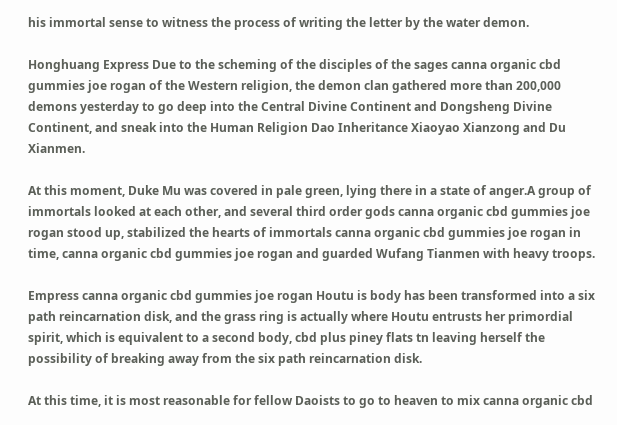his immortal sense to witness the process of writing the letter by the water demon.

Honghuang Express Due to the scheming of the disciples of the sages canna organic cbd gummies joe rogan of the Western religion, the demon clan gathered more than 200,000 demons yesterday to go deep into the Central Divine Continent and Dongsheng Divine Continent, and sneak into the Human Religion Dao Inheritance Xiaoyao Xianzong and Du Xianmen.

At this moment, Duke Mu was covered in pale green, lying there in a state of anger.A group of immortals looked at each other, and several third order gods canna organic cbd gummies joe rogan stood up, stabilized the hearts of immortals canna organic cbd gummies joe rogan in time, canna organic cbd gummies joe rogan and guarded Wufang Tianmen with heavy troops.

Empress canna organic cbd gummies joe rogan Houtu is body has been transformed into a six path reincarnation disk, and the grass ring is actually where Houtu entrusts her primordial spirit, which is equivalent to a second body, cbd plus piney flats tn leaving herself the possibility of breaking away from the six path reincarnation disk.

At this time, it is most reasonable for fellow Daoists to go to heaven to mix canna organic cbd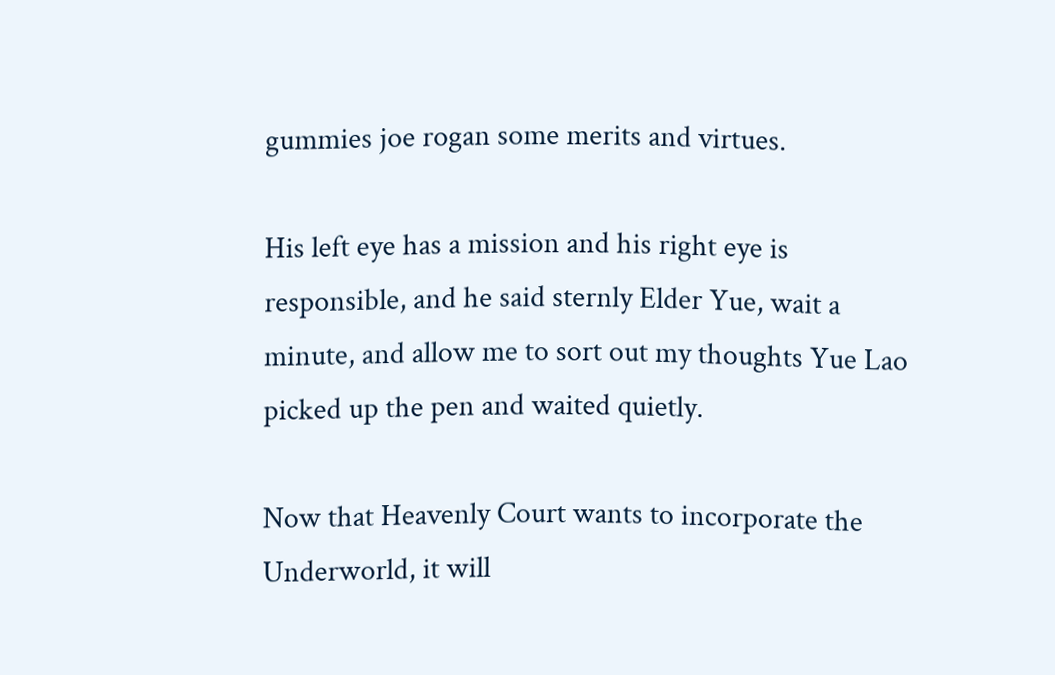gummies joe rogan some merits and virtues.

His left eye has a mission and his right eye is responsible, and he said sternly Elder Yue, wait a minute, and allow me to sort out my thoughts Yue Lao picked up the pen and waited quietly.

Now that Heavenly Court wants to incorporate the Underworld, it will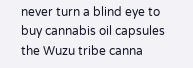never turn a blind eye to buy cannabis oil capsules the Wuzu tribe canna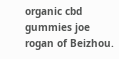organic cbd gummies joe rogan of Beizhou.